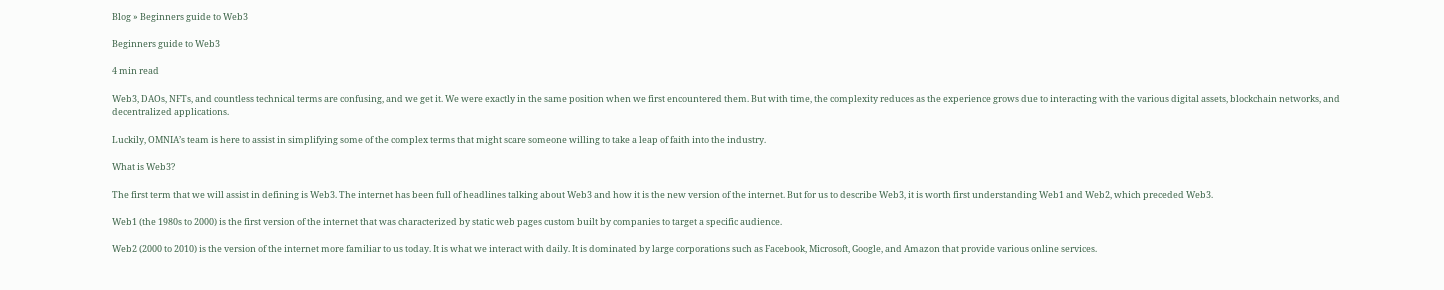Blog » Beginners guide to Web3

Beginners guide to Web3

4 min read

Web3, DAOs, NFTs, and countless technical terms are confusing, and we get it. We were exactly in the same position when we first encountered them. But with time, the complexity reduces as the experience grows due to interacting with the various digital assets, blockchain networks, and decentralized applications.

Luckily, OMNIA’s team is here to assist in simplifying some of the complex terms that might scare someone willing to take a leap of faith into the industry.

What is Web3?

The first term that we will assist in defining is Web3. The internet has been full of headlines talking about Web3 and how it is the new version of the internet. But for us to describe Web3, it is worth first understanding Web1 and Web2, which preceded Web3.

Web1 (the 1980s to 2000) is the first version of the internet that was characterized by static web pages custom built by companies to target a specific audience.

Web2 (2000 to 2010) is the version of the internet more familiar to us today. It is what we interact with daily. It is dominated by large corporations such as Facebook, Microsoft, Google, and Amazon that provide various online services.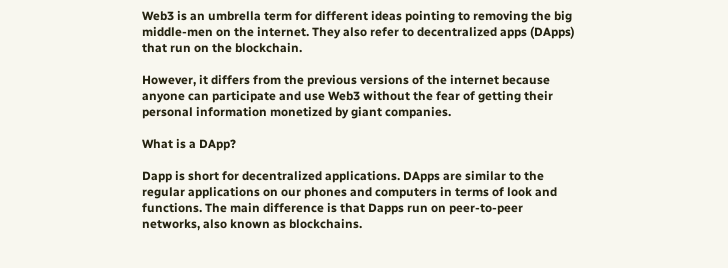Web3 is an umbrella term for different ideas pointing to removing the big middle-men on the internet. They also refer to decentralized apps (DApps) that run on the blockchain.

However, it differs from the previous versions of the internet because anyone can participate and use Web3 without the fear of getting their personal information monetized by giant companies.

What is a DApp?

Dapp is short for decentralized applications. DApps are similar to the regular applications on our phones and computers in terms of look and functions. The main difference is that Dapps run on peer-to-peer networks, also known as blockchains.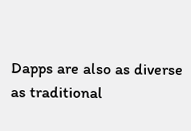Dapps are also as diverse as traditional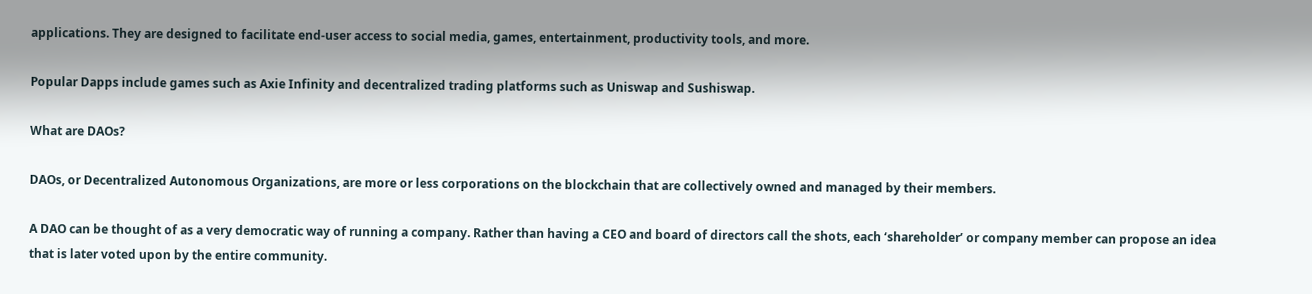applications. They are designed to facilitate end-user access to social media, games, entertainment, productivity tools, and more.

Popular Dapps include games such as Axie Infinity and decentralized trading platforms such as Uniswap and Sushiswap.

What are DAOs?

DAOs, or Decentralized Autonomous Organizations, are more or less corporations on the blockchain that are collectively owned and managed by their members.

A DAO can be thought of as a very democratic way of running a company. Rather than having a CEO and board of directors call the shots, each ‘shareholder’ or company member can propose an idea that is later voted upon by the entire community.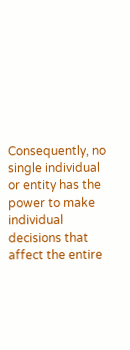Consequently, no single individual or entity has the power to make individual decisions that affect the entire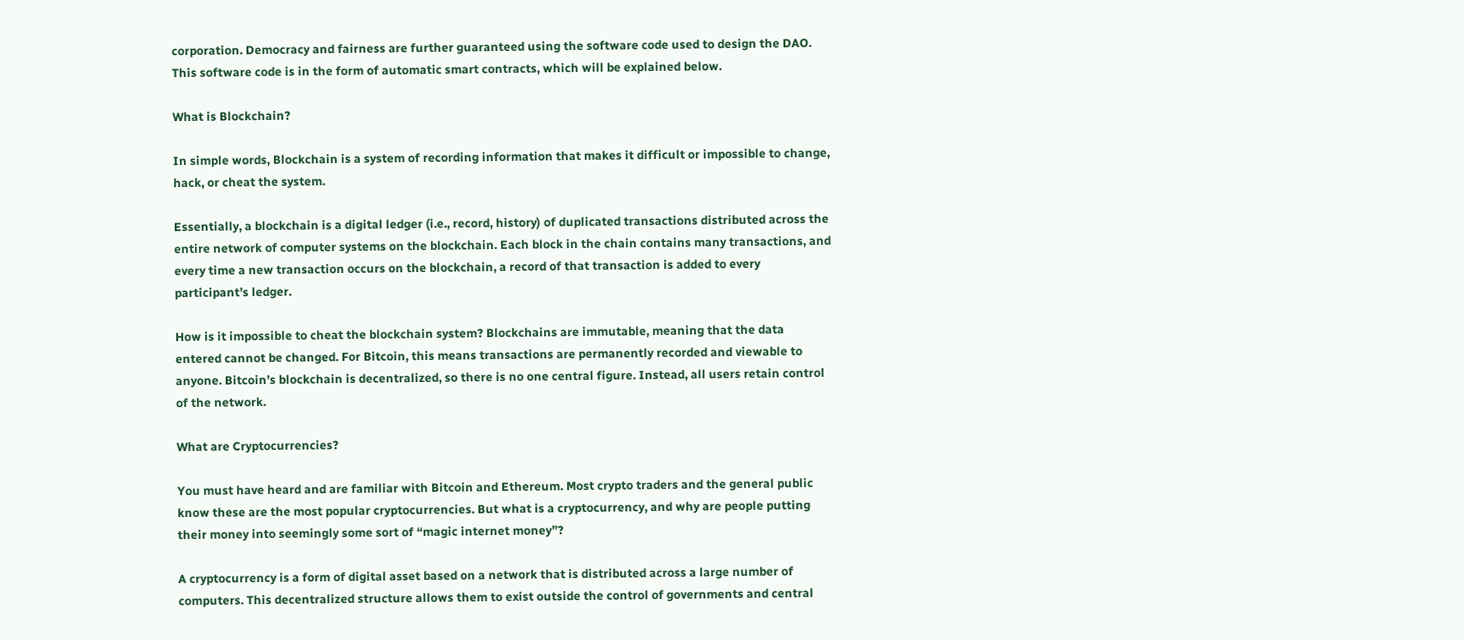corporation. Democracy and fairness are further guaranteed using the software code used to design the DAO. This software code is in the form of automatic smart contracts, which will be explained below.

What is Blockchain?

In simple words, Blockchain is a system of recording information that makes it difficult or impossible to change, hack, or cheat the system.

Essentially, a blockchain is a digital ledger (i.e., record, history) of duplicated transactions distributed across the entire network of computer systems on the blockchain. Each block in the chain contains many transactions, and every time a new transaction occurs on the blockchain, a record of that transaction is added to every participant’s ledger.

How is it impossible to cheat the blockchain system? Blockchains are immutable, meaning that the data entered cannot be changed. For Bitcoin, this means transactions are permanently recorded and viewable to anyone. Bitcoin’s blockchain is decentralized, so there is no one central figure. Instead, all users retain control of the network.

What are Cryptocurrencies?

You must have heard and are familiar with Bitcoin and Ethereum. Most crypto traders and the general public know these are the most popular cryptocurrencies. But what is a cryptocurrency, and why are people putting their money into seemingly some sort of “magic internet money”?

A cryptocurrency is a form of digital asset based on a network that is distributed across a large number of computers. This decentralized structure allows them to exist outside the control of governments and central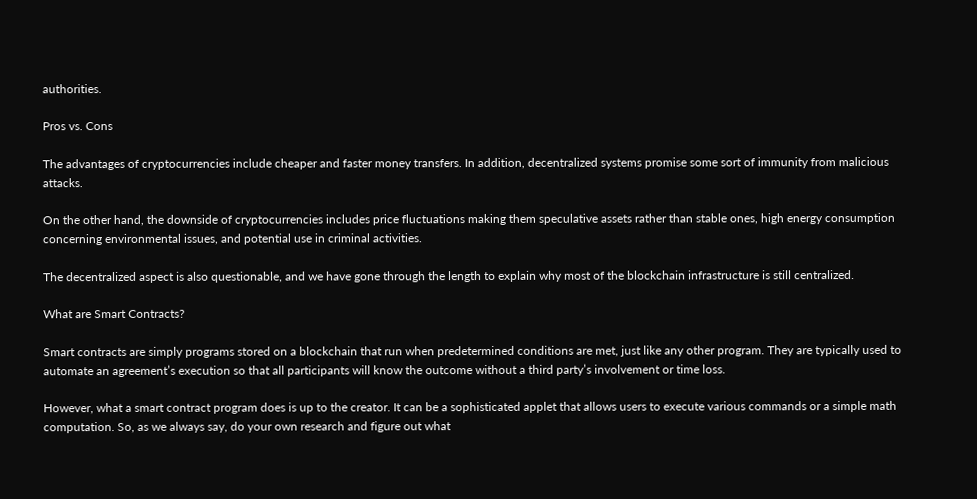authorities.

Pros vs. Cons

The advantages of cryptocurrencies include cheaper and faster money transfers. In addition, decentralized systems promise some sort of immunity from malicious attacks.

On the other hand, the downside of cryptocurrencies includes price fluctuations making them speculative assets rather than stable ones, high energy consumption concerning environmental issues, and potential use in criminal activities.

The decentralized aspect is also questionable, and we have gone through the length to explain why most of the blockchain infrastructure is still centralized.

What are Smart Contracts?

Smart contracts are simply programs stored on a blockchain that run when predetermined conditions are met, just like any other program. They are typically used to automate an agreement’s execution so that all participants will know the outcome without a third party’s involvement or time loss.

However, what a smart contract program does is up to the creator. It can be a sophisticated applet that allows users to execute various commands or a simple math computation. So, as we always say, do your own research and figure out what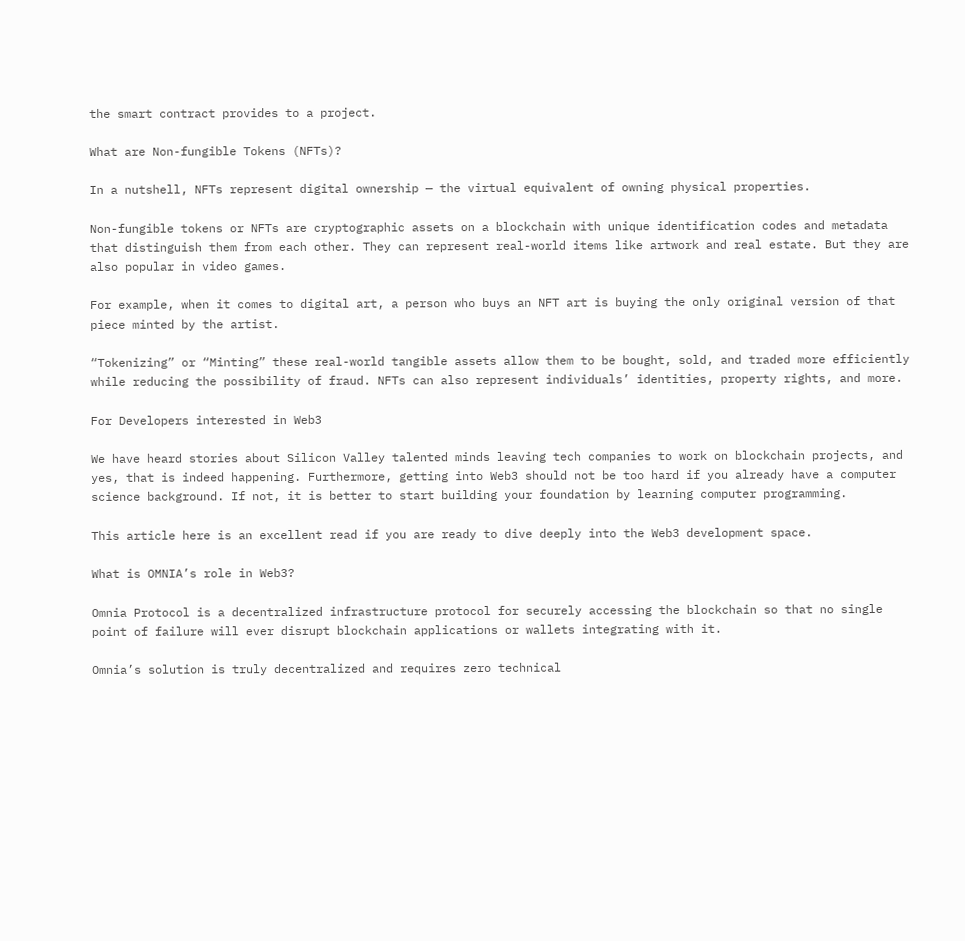the smart contract provides to a project.

What are Non-fungible Tokens (NFTs)?

In a nutshell, NFTs represent digital ownership — the virtual equivalent of owning physical properties.

Non-fungible tokens or NFTs are cryptographic assets on a blockchain with unique identification codes and metadata that distinguish them from each other. They can represent real-world items like artwork and real estate. But they are also popular in video games.

For example, when it comes to digital art, a person who buys an NFT art is buying the only original version of that piece minted by the artist.

“Tokenizing” or “Minting” these real-world tangible assets allow them to be bought, sold, and traded more efficiently while reducing the possibility of fraud. NFTs can also represent individuals’ identities, property rights, and more.

For Developers interested in Web3

We have heard stories about Silicon Valley talented minds leaving tech companies to work on blockchain projects, and yes, that is indeed happening. Furthermore, getting into Web3 should not be too hard if you already have a computer science background. If not, it is better to start building your foundation by learning computer programming.

This article here is an excellent read if you are ready to dive deeply into the Web3 development space.

What is OMNIA’s role in Web3?

Omnia Protocol is a decentralized infrastructure protocol for securely accessing the blockchain so that no single point of failure will ever disrupt blockchain applications or wallets integrating with it.

Omnia’s solution is truly decentralized and requires zero technical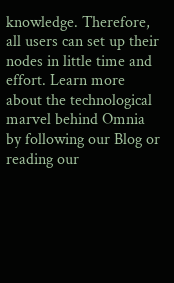knowledge. Therefore, all users can set up their nodes in little time and effort. Learn more about the technological marvel behind Omnia by following our Blog or reading our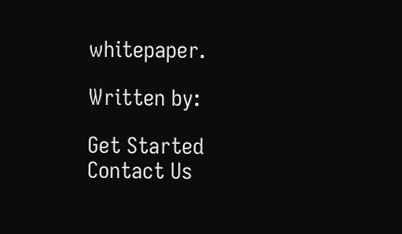whitepaper.

Written by:

Get Started
Contact Us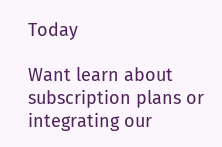Today

Want learn about subscription plans or integrating our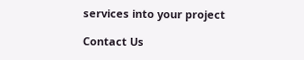services into your project

Contact Us